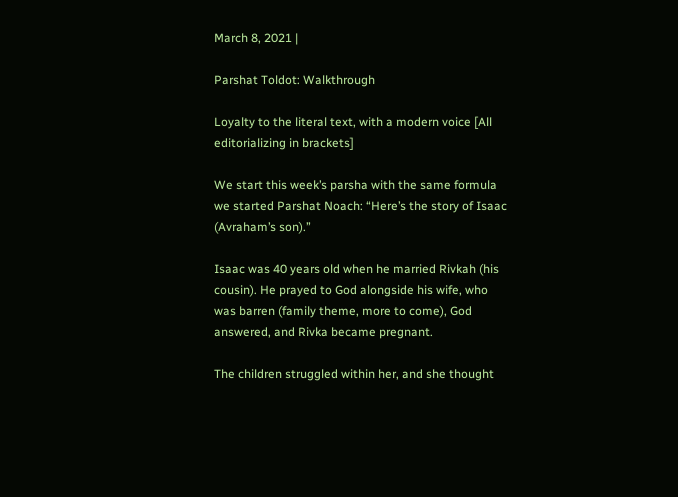March 8, 2021 |

Parshat Toldot: Walkthrough

Loyalty to the literal text, with a modern voice [All editorializing in brackets]

We start this week’s parsha with the same formula we started Parshat Noach: “Here’s the story of Isaac (Avraham’s son).”

Isaac was 40 years old when he married Rivkah (his cousin). He prayed to God alongside his wife, who was barren (family theme, more to come), God answered, and Rivka became pregnant.

The children struggled within her, and she thought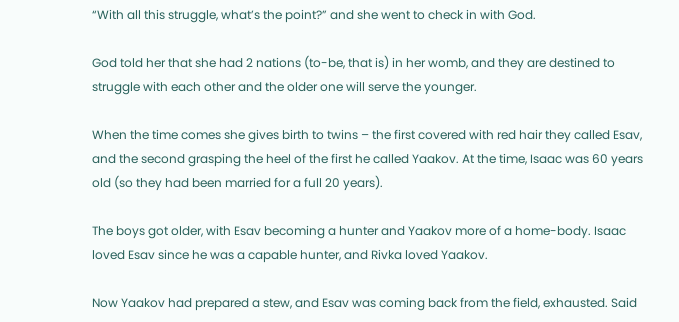“With all this struggle, what’s the point?” and she went to check in with God.

God told her that she had 2 nations (to-be, that is) in her womb, and they are destined to struggle with each other and the older one will serve the younger.

When the time comes she gives birth to twins – the first covered with red hair they called Esav, and the second grasping the heel of the first he called Yaakov. At the time, Isaac was 60 years old (so they had been married for a full 20 years).

The boys got older, with Esav becoming a hunter and Yaakov more of a home-body. Isaac loved Esav since he was a capable hunter, and Rivka loved Yaakov.

Now Yaakov had prepared a stew, and Esav was coming back from the field, exhausted. Said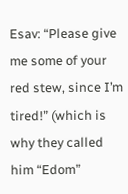Esav: “Please give me some of your red stew, since I’m tired!” (which is why they called him “Edom”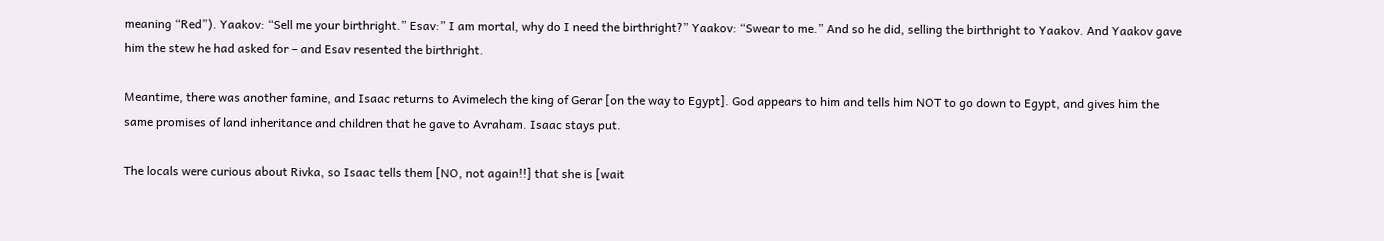meaning “Red”). Yaakov: “Sell me your birthright.” Esav:” I am mortal, why do I need the birthright?” Yaakov: “Swear to me.” And so he did, selling the birthright to Yaakov. And Yaakov gave him the stew he had asked for – and Esav resented the birthright.

Meantime, there was another famine, and Isaac returns to Avimelech the king of Gerar [on the way to Egypt]. God appears to him and tells him NOT to go down to Egypt, and gives him the same promises of land inheritance and children that he gave to Avraham. Isaac stays put.

The locals were curious about Rivka, so Isaac tells them [NO, not again!!] that she is [wait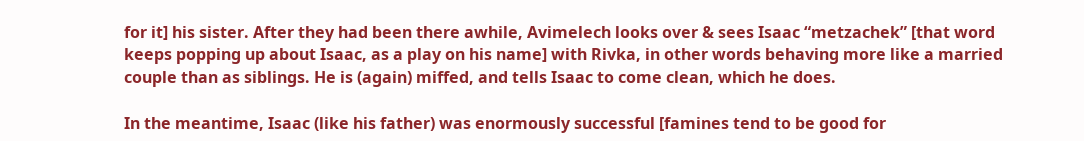for it] his sister. After they had been there awhile, Avimelech looks over & sees Isaac “metzachek” [that word keeps popping up about Isaac, as a play on his name] with Rivka, in other words behaving more like a married couple than as siblings. He is (again) miffed, and tells Isaac to come clean, which he does.

In the meantime, Isaac (like his father) was enormously successful [famines tend to be good for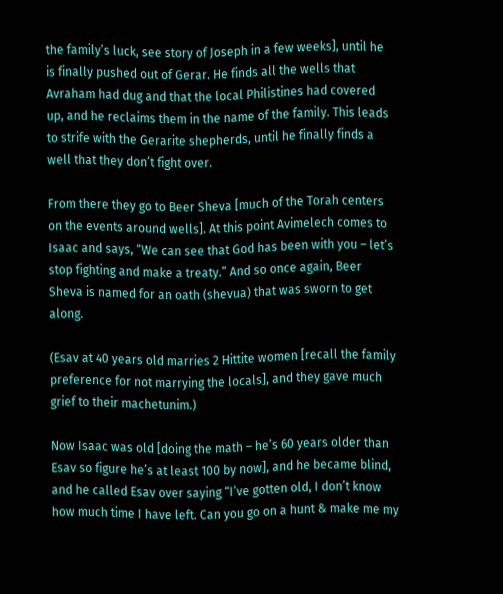the family’s luck, see story of Joseph in a few weeks], until he is finally pushed out of Gerar. He finds all the wells that Avraham had dug and that the local Philistines had covered up, and he reclaims them in the name of the family. This leads to strife with the Gerarite shepherds, until he finally finds a well that they don’t fight over.

From there they go to Beer Sheva [much of the Torah centers on the events around wells]. At this point Avimelech comes to Isaac and says, “We can see that God has been with you – let’s stop fighting and make a treaty.” And so once again, Beer Sheva is named for an oath (shevua) that was sworn to get along.

(Esav at 40 years old marries 2 Hittite women [recall the family preference for not marrying the locals], and they gave much grief to their machetunim.)

Now Isaac was old [doing the math – he’s 60 years older than Esav so figure he’s at least 100 by now], and he became blind, and he called Esav over saying “I’ve gotten old, I don’t know how much time I have left. Can you go on a hunt & make me my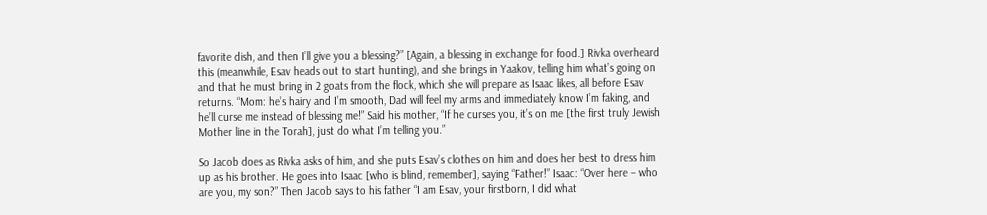favorite dish, and then I’ll give you a blessing?” [Again, a blessing in exchange for food.] Rivka overheard this (meanwhile, Esav heads out to start hunting), and she brings in Yaakov, telling him what’s going on and that he must bring in 2 goats from the flock, which she will prepare as Isaac likes, all before Esav returns. “Mom: he’s hairy and I’m smooth, Dad will feel my arms and immediately know I’m faking, and he’ll curse me instead of blessing me!” Said his mother, “If he curses you, it’s on me [the first truly Jewish Mother line in the Torah], just do what I’m telling you.”

So Jacob does as Rivka asks of him, and she puts Esav’s clothes on him and does her best to dress him up as his brother. He goes into Isaac [who is blind, remember], saying “Father!” Isaac: “Over here – who are you, my son?” Then Jacob says to his father “I am Esav, your firstborn, I did what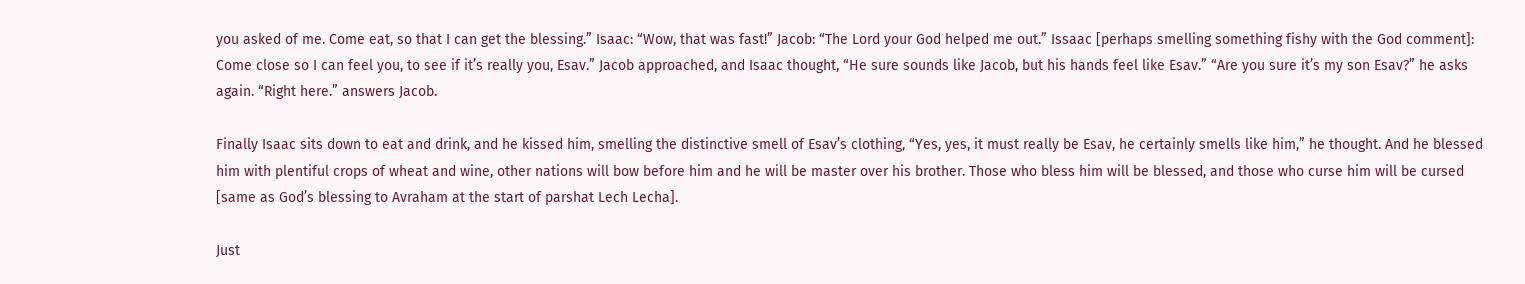you asked of me. Come eat, so that I can get the blessing.” Isaac: “Wow, that was fast!” Jacob: “The Lord your God helped me out.” Issaac [perhaps smelling something fishy with the God comment]: Come close so I can feel you, to see if it’s really you, Esav.” Jacob approached, and Isaac thought, “He sure sounds like Jacob, but his hands feel like Esav.” “Are you sure it’s my son Esav?” he asks again. “Right here.” answers Jacob.

Finally Isaac sits down to eat and drink, and he kissed him, smelling the distinctive smell of Esav’s clothing, “Yes, yes, it must really be Esav, he certainly smells like him,” he thought. And he blessed him with plentiful crops of wheat and wine, other nations will bow before him and he will be master over his brother. Those who bless him will be blessed, and those who curse him will be cursed [same as God’s blessing to Avraham at the start of parshat Lech Lecha].

Just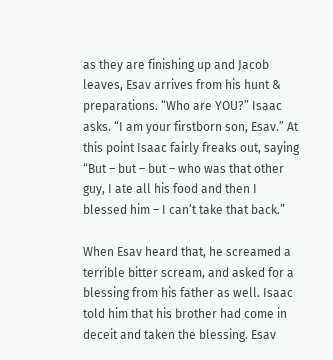as they are finishing up and Jacob leaves, Esav arrives from his hunt & preparations. “Who are YOU?” Isaac asks. “I am your firstborn son, Esav.” At this point Isaac fairly freaks out, saying “But – but – but – who was that other guy, I ate all his food and then I blessed him – I can’t take that back.”

When Esav heard that, he screamed a terrible bitter scream, and asked for a blessing from his father as well. Isaac told him that his brother had come in deceit and taken the blessing. Esav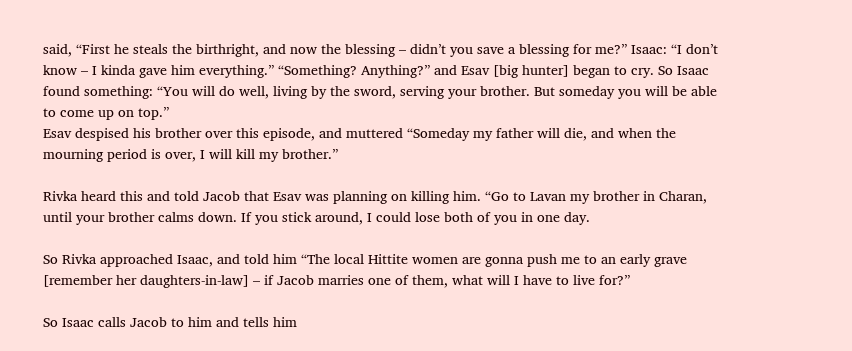said, “First he steals the birthright, and now the blessing – didn’t you save a blessing for me?” Isaac: “I don’t know – I kinda gave him everything.” “Something? Anything?” and Esav [big hunter] began to cry. So Isaac found something: “You will do well, living by the sword, serving your brother. But someday you will be able to come up on top.”
Esav despised his brother over this episode, and muttered “Someday my father will die, and when the mourning period is over, I will kill my brother.”

Rivka heard this and told Jacob that Esav was planning on killing him. “Go to Lavan my brother in Charan, until your brother calms down. If you stick around, I could lose both of you in one day.

So Rivka approached Isaac, and told him “The local Hittite women are gonna push me to an early grave [remember her daughters-in-law] – if Jacob marries one of them, what will I have to live for?”

So Isaac calls Jacob to him and tells him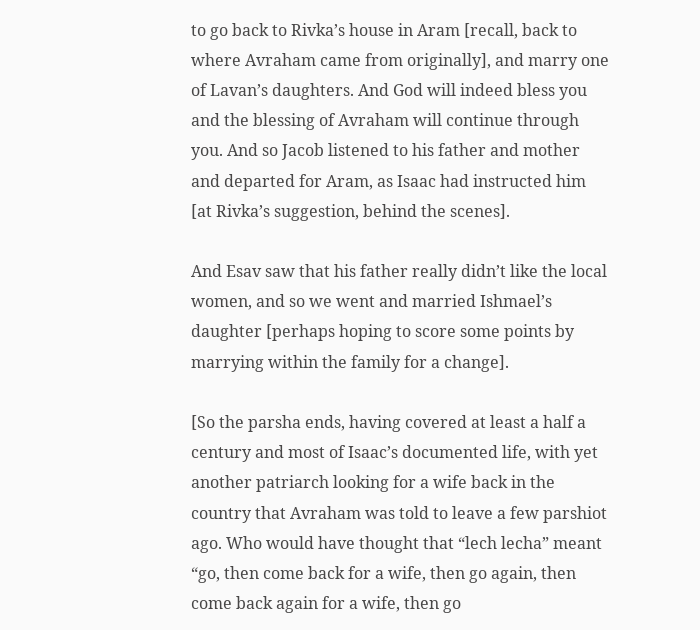to go back to Rivka’s house in Aram [recall, back to where Avraham came from originally], and marry one of Lavan’s daughters. And God will indeed bless you and the blessing of Avraham will continue through you. And so Jacob listened to his father and mother and departed for Aram, as Isaac had instructed him [at Rivka’s suggestion, behind the scenes].

And Esav saw that his father really didn’t like the local women, and so we went and married Ishmael’s daughter [perhaps hoping to score some points by marrying within the family for a change].

[So the parsha ends, having covered at least a half a century and most of Isaac’s documented life, with yet another patriarch looking for a wife back in the country that Avraham was told to leave a few parshiot ago. Who would have thought that “lech lecha” meant “go, then come back for a wife, then go again, then come back again for a wife, then go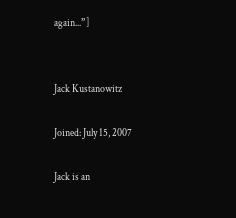again...”]


Jack Kustanowitz

Joined: July 15, 2007

Jack is an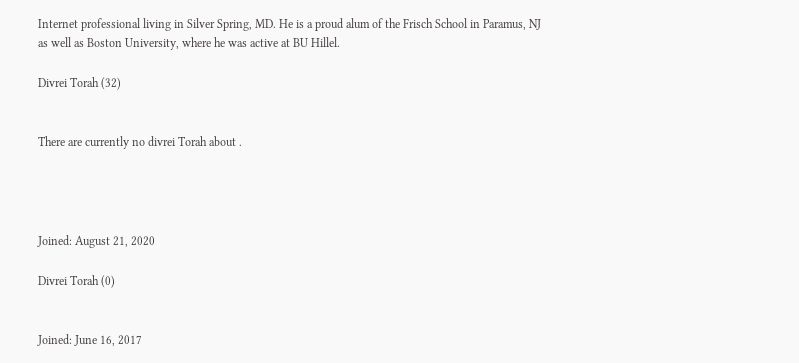Internet professional living in Silver Spring, MD. He is a proud alum of the Frisch School in Paramus, NJ as well as Boston University, where he was active at BU Hillel.

Divrei Torah (32)


There are currently no divrei Torah about .




Joined: August 21, 2020

Divrei Torah (0)


Joined: June 16, 2017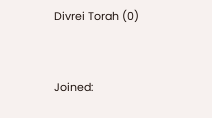Divrei Torah (0)


Joined: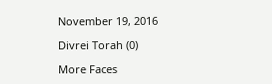November 19, 2016

Divrei Torah (0)

More Faces